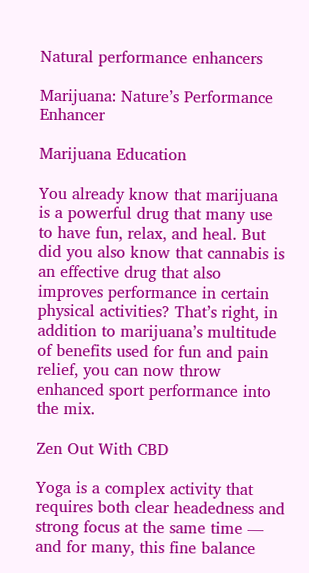Natural performance enhancers

Marijuana: Nature’s Performance Enhancer

Marijuana Education

You already know that marijuana is a powerful drug that many use to have fun, relax, and heal. But did you also know that cannabis is an effective drug that also improves performance in certain physical activities? That’s right, in addition to marijuana’s multitude of benefits used for fun and pain relief, you can now throw enhanced sport performance into the mix.

Zen Out With CBD

Yoga is a complex activity that requires both clear headedness and strong focus at the same time — and for many, this fine balance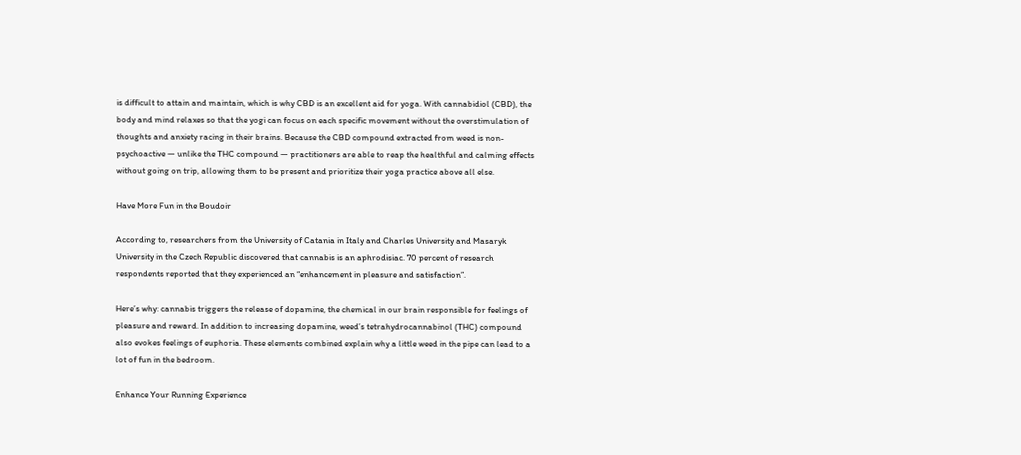is difficult to attain and maintain, which is why CBD is an excellent aid for yoga. With cannabidiol (CBD), the body and mind relaxes so that the yogi can focus on each specific movement without the overstimulation of thoughts and anxiety racing in their brains. Because the CBD compound extracted from weed is non-psychoactive — unlike the THC compound — practitioners are able to reap the healthful and calming effects without going on trip, allowing them to be present and prioritize their yoga practice above all else.

Have More Fun in the Boudoir

According to, researchers from the University of Catania in Italy and Charles University and Masaryk University in the Czech Republic discovered that cannabis is an aphrodisiac. 70 percent of research respondents reported that they experienced an “enhancement in pleasure and satisfaction”.

Here’s why: cannabis triggers the release of dopamine, the chemical in our brain responsible for feelings of pleasure and reward. In addition to increasing dopamine, weed’s tetrahydrocannabinol (THC) compound also evokes feelings of euphoria. These elements combined explain why a little weed in the pipe can lead to a lot of fun in the bedroom.

Enhance Your Running Experience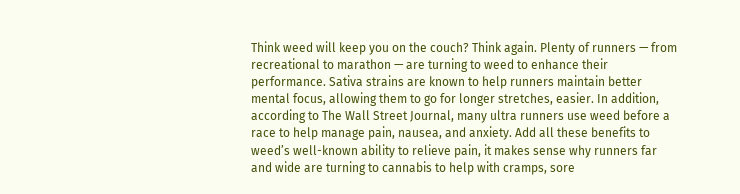Think weed will keep you on the couch? Think again. Plenty of runners — from recreational to marathon — are turning to weed to enhance their performance. Sativa strains are known to help runners maintain better mental focus, allowing them to go for longer stretches, easier. In addition, according to The Wall Street Journal, many ultra runners use weed before a race to help manage pain, nausea, and anxiety. Add all these benefits to weed’s well-known ability to relieve pain, it makes sense why runners far and wide are turning to cannabis to help with cramps, sore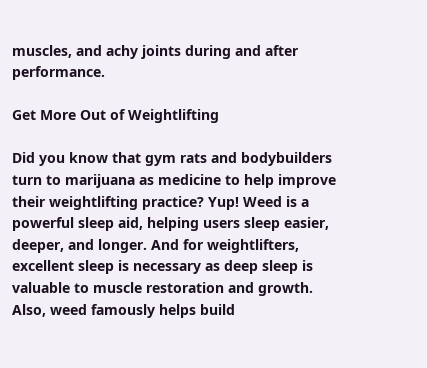muscles, and achy joints during and after performance.

Get More Out of Weightlifting

Did you know that gym rats and bodybuilders turn to marijuana as medicine to help improve their weightlifting practice? Yup! Weed is a powerful sleep aid, helping users sleep easier, deeper, and longer. And for weightlifters, excellent sleep is necessary as deep sleep is valuable to muscle restoration and growth. Also, weed famously helps build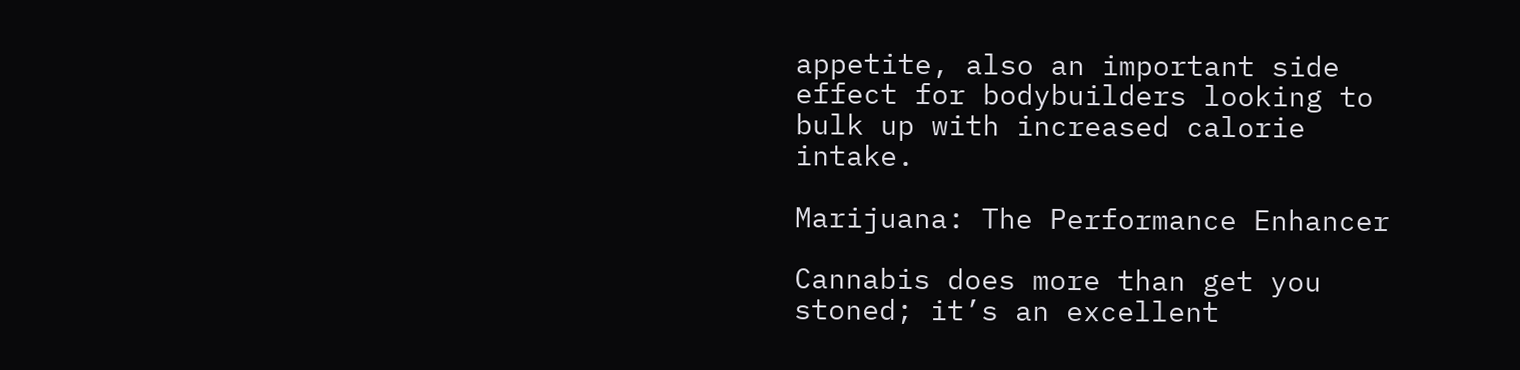appetite, also an important side effect for bodybuilders looking to bulk up with increased calorie intake.

Marijuana: The Performance Enhancer

Cannabis does more than get you stoned; it’s an excellent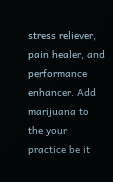stress reliever, pain healer, and performance enhancer. Add marijuana to the your practice be it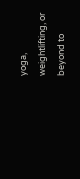yoga, weightlifting, or beyond to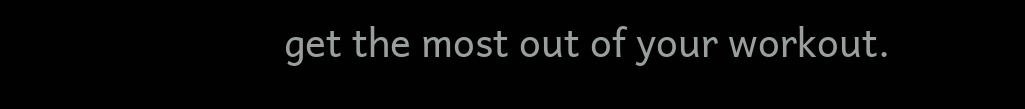get the most out of your workout.